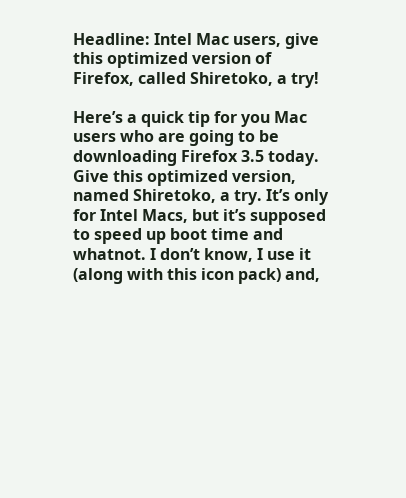Headline: Intel Mac users, give this optimized version of Firefox, called Shiretoko, a try!

Here’s a quick tip for you Mac users who are going to be downloading Firefox 3.5 today. Give this optimized version, named Shiretoko, a try. It’s only for Intel Macs, but it’s supposed to speed up boot time and whatnot. I don’t know, I use it (along with this icon pack) and,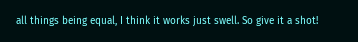all things being equal, I think it works just swell. So give it a shot!